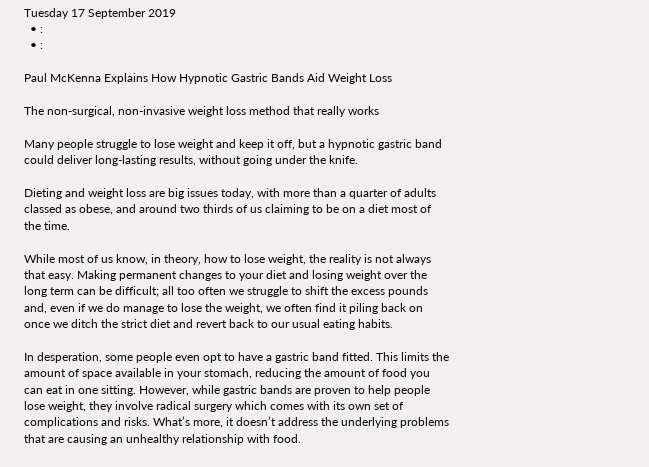Tuesday 17 September 2019
  • :
  • :

Paul McKenna Explains How Hypnotic Gastric Bands Aid Weight Loss

The non-surgical, non-invasive weight loss method that really works

Many people struggle to lose weight and keep it off, but a hypnotic gastric band could deliver long-lasting results, without going under the knife.

Dieting and weight loss are big issues today, with more than a quarter of adults classed as obese, and around two thirds of us claiming to be on a diet most of the time.

While most of us know, in theory, how to lose weight, the reality is not always that easy. Making permanent changes to your diet and losing weight over the long term can be difficult; all too often we struggle to shift the excess pounds and, even if we do manage to lose the weight, we often find it piling back on once we ditch the strict diet and revert back to our usual eating habits.

In desperation, some people even opt to have a gastric band fitted. This limits the amount of space available in your stomach, reducing the amount of food you can eat in one sitting. However, while gastric bands are proven to help people lose weight, they involve radical surgery which comes with its own set of complications and risks. What’s more, it doesn’t address the underlying problems that are causing an unhealthy relationship with food.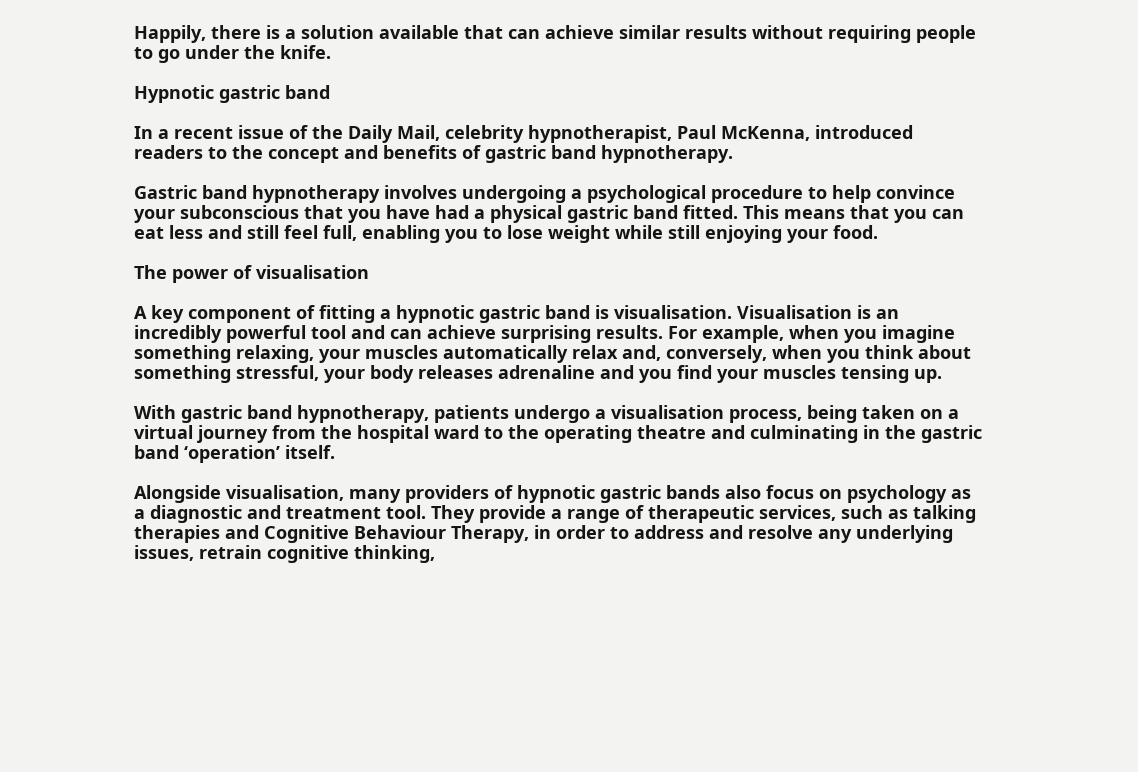Happily, there is a solution available that can achieve similar results without requiring people to go under the knife.

Hypnotic gastric band

In a recent issue of the Daily Mail, celebrity hypnotherapist, Paul McKenna, introduced readers to the concept and benefits of gastric band hypnotherapy.

Gastric band hypnotherapy involves undergoing a psychological procedure to help convince your subconscious that you have had a physical gastric band fitted. This means that you can eat less and still feel full, enabling you to lose weight while still enjoying your food.

The power of visualisation

A key component of fitting a hypnotic gastric band is visualisation. Visualisation is an incredibly powerful tool and can achieve surprising results. For example, when you imagine something relaxing, your muscles automatically relax and, conversely, when you think about something stressful, your body releases adrenaline and you find your muscles tensing up.

With gastric band hypnotherapy, patients undergo a visualisation process, being taken on a virtual journey from the hospital ward to the operating theatre and culminating in the gastric band ‘operation’ itself.

Alongside visualisation, many providers of hypnotic gastric bands also focus on psychology as a diagnostic and treatment tool. They provide a range of therapeutic services, such as talking therapies and Cognitive Behaviour Therapy, in order to address and resolve any underlying issues, retrain cognitive thinking,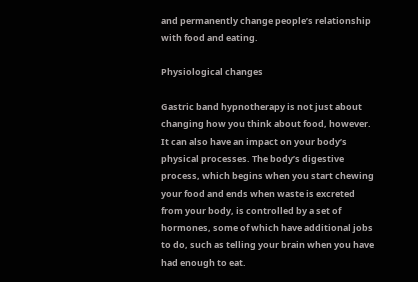and permanently change people’s relationship with food and eating.

Physiological changes

Gastric band hypnotherapy is not just about changing how you think about food, however. It can also have an impact on your body’s physical processes. The body’s digestive process, which begins when you start chewing your food and ends when waste is excreted from your body, is controlled by a set of hormones, some of which have additional jobs to do, such as telling your brain when you have had enough to eat.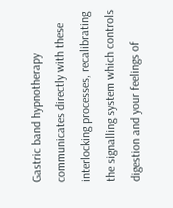Gastric band hypnotherapy communicates directly with these interlocking processes, recalibrating the signalling system which controls digestion and your feelings of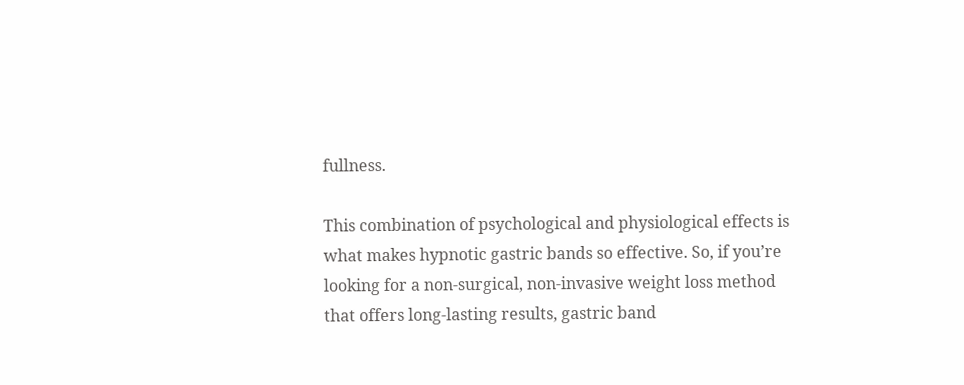fullness.

This combination of psychological and physiological effects is what makes hypnotic gastric bands so effective. So, if you’re looking for a non-surgical, non-invasive weight loss method that offers long-lasting results, gastric band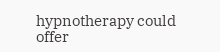hypnotherapy could offer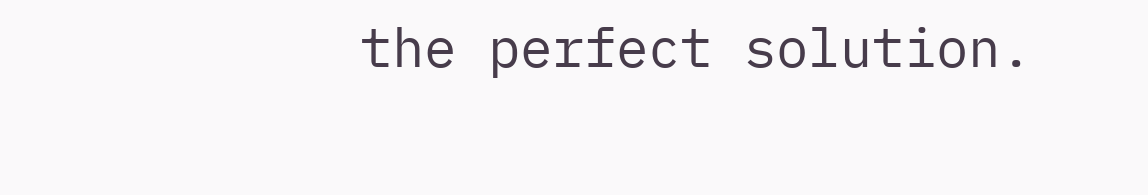the perfect solution.